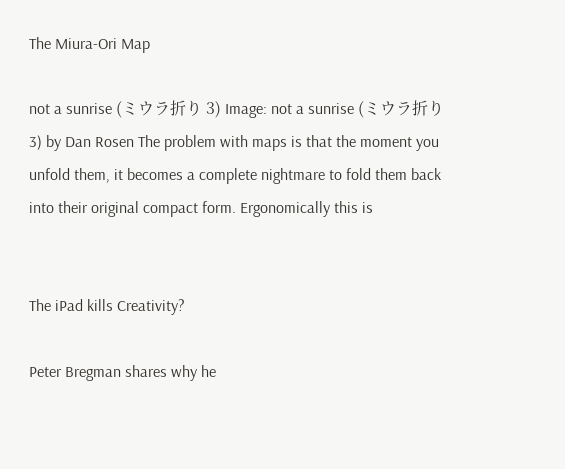The Miura-Ori Map

not a sunrise (ミウラ折り 3) Image: not a sunrise (ミウラ折り 3) by Dan Rosen The problem with maps is that the moment you unfold them, it becomes a complete nightmare to fold them back into their original compact form. Ergonomically this is


The iPad kills Creativity?

Peter Bregman shares why he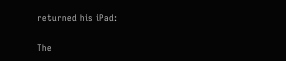returned his iPad:

The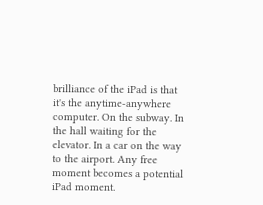brilliance of the iPad is that it's the anytime-anywhere computer. On the subway. In the hall waiting for the elevator. In a car on the way to the airport. Any free moment becomes a potential iPad moment.